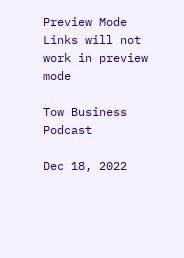Preview Mode Links will not work in preview mode

Tow Business Podcast

Dec 18, 2022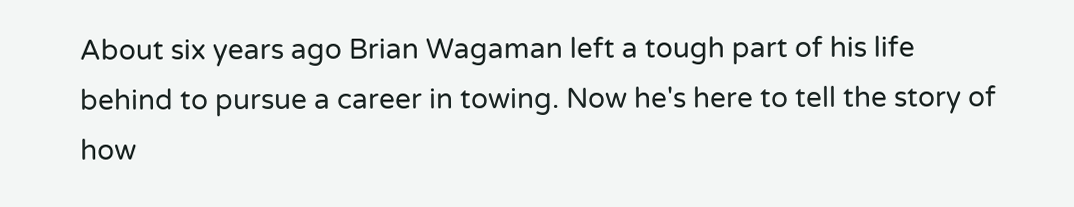About six years ago Brian Wagaman left a tough part of his life behind to pursue a career in towing. Now he's here to tell the story of how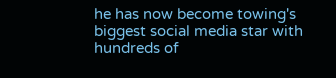he has now become towing's biggest social media star with hundreds of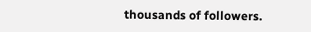thousands of followers.